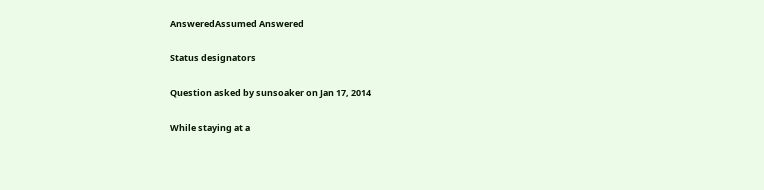AnsweredAssumed Answered

Status designators

Question asked by sunsoaker on Jan 17, 2014

While staying at a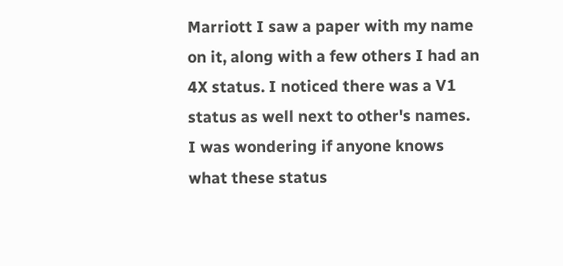Marriott I saw a paper with my name on it, along with a few others I had an 4X status. I noticed there was a V1 status as well next to other's names. I was wondering if anyone knows what these status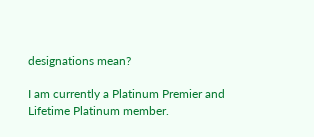designations mean?

I am currently a Platinum Premier and Lifetime Platinum member.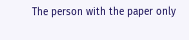The person with the paper only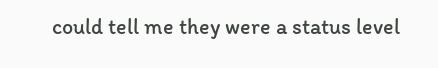could tell me they were a status level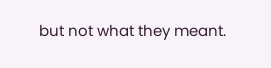but not what they meant.